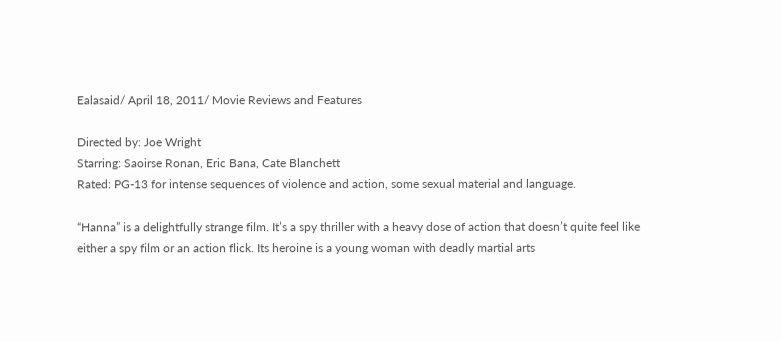Ealasaid/ April 18, 2011/ Movie Reviews and Features

Directed by: Joe Wright
Starring: Saoirse Ronan, Eric Bana, Cate Blanchett
Rated: PG-13 for intense sequences of violence and action, some sexual material and language.

“Hanna” is a delightfully strange film. It’s a spy thriller with a heavy dose of action that doesn’t quite feel like either a spy film or an action flick. Its heroine is a young woman with deadly martial arts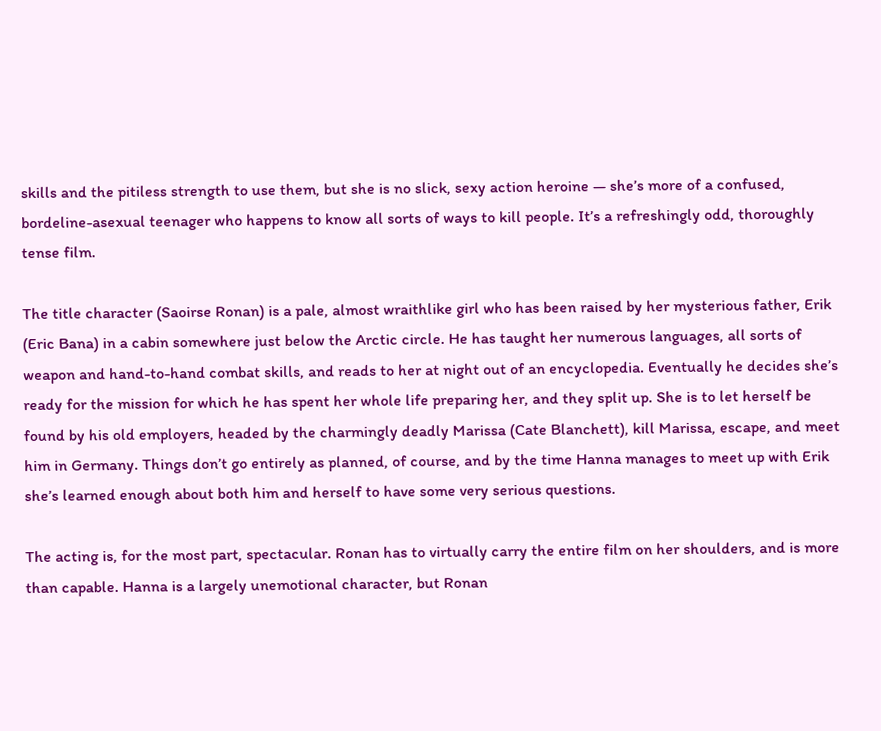skills and the pitiless strength to use them, but she is no slick, sexy action heroine — she’s more of a confused, bordeline-asexual teenager who happens to know all sorts of ways to kill people. It’s a refreshingly odd, thoroughly tense film.

The title character (Saoirse Ronan) is a pale, almost wraithlike girl who has been raised by her mysterious father, Erik (Eric Bana) in a cabin somewhere just below the Arctic circle. He has taught her numerous languages, all sorts of weapon and hand-to-hand combat skills, and reads to her at night out of an encyclopedia. Eventually he decides she’s ready for the mission for which he has spent her whole life preparing her, and they split up. She is to let herself be found by his old employers, headed by the charmingly deadly Marissa (Cate Blanchett), kill Marissa, escape, and meet him in Germany. Things don’t go entirely as planned, of course, and by the time Hanna manages to meet up with Erik she’s learned enough about both him and herself to have some very serious questions.

The acting is, for the most part, spectacular. Ronan has to virtually carry the entire film on her shoulders, and is more than capable. Hanna is a largely unemotional character, but Ronan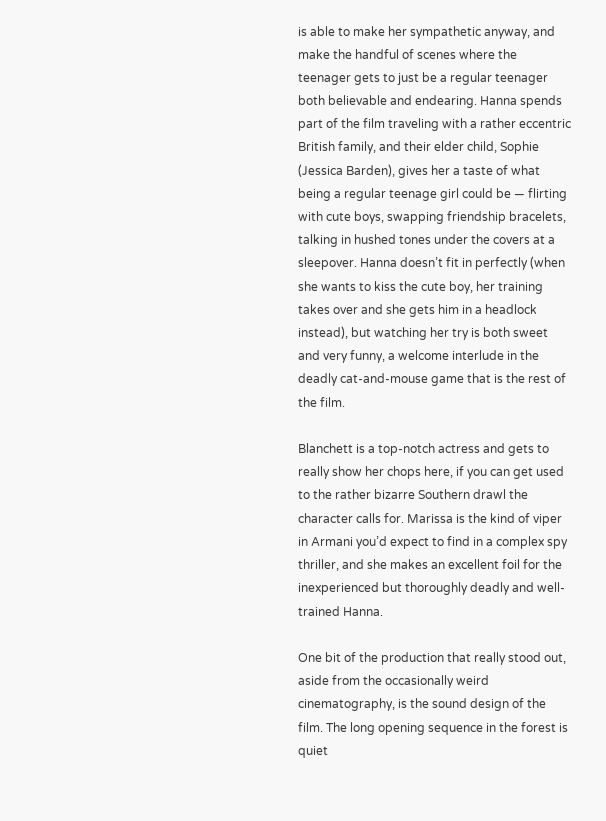is able to make her sympathetic anyway, and make the handful of scenes where the teenager gets to just be a regular teenager both believable and endearing. Hanna spends part of the film traveling with a rather eccentric British family, and their elder child, Sophie (Jessica Barden), gives her a taste of what being a regular teenage girl could be — flirting with cute boys, swapping friendship bracelets, talking in hushed tones under the covers at a sleepover. Hanna doesn’t fit in perfectly (when she wants to kiss the cute boy, her training takes over and she gets him in a headlock instead), but watching her try is both sweet and very funny, a welcome interlude in the deadly cat-and-mouse game that is the rest of the film.

Blanchett is a top-notch actress and gets to really show her chops here, if you can get used to the rather bizarre Southern drawl the character calls for. Marissa is the kind of viper in Armani you’d expect to find in a complex spy thriller, and she makes an excellent foil for the inexperienced but thoroughly deadly and well-trained Hanna.

One bit of the production that really stood out, aside from the occasionally weird cinematography, is the sound design of the film. The long opening sequence in the forest is quiet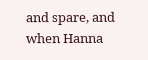and spare, and when Hanna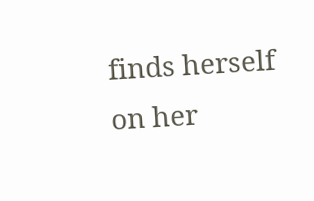finds herself on her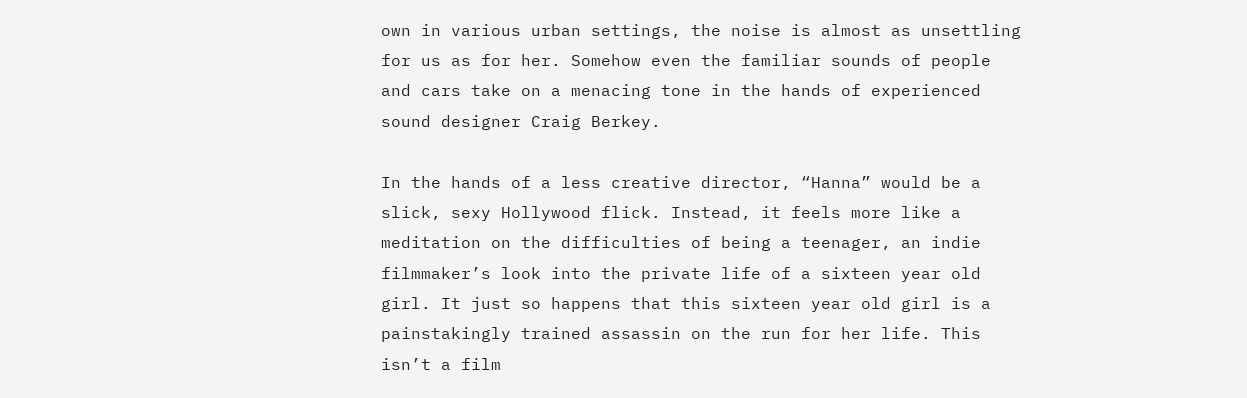own in various urban settings, the noise is almost as unsettling for us as for her. Somehow even the familiar sounds of people and cars take on a menacing tone in the hands of experienced sound designer Craig Berkey.

In the hands of a less creative director, “Hanna” would be a slick, sexy Hollywood flick. Instead, it feels more like a meditation on the difficulties of being a teenager, an indie filmmaker’s look into the private life of a sixteen year old girl. It just so happens that this sixteen year old girl is a painstakingly trained assassin on the run for her life. This isn’t a film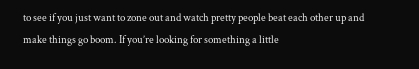to see if you just want to zone out and watch pretty people beat each other up and make things go boom. If you’re looking for something a little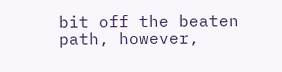bit off the beaten path, however,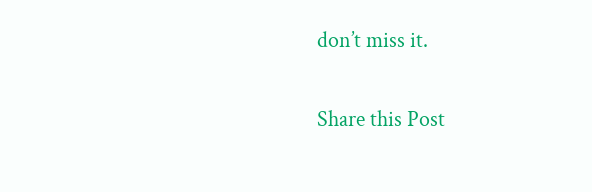don’t miss it.

Share this Post